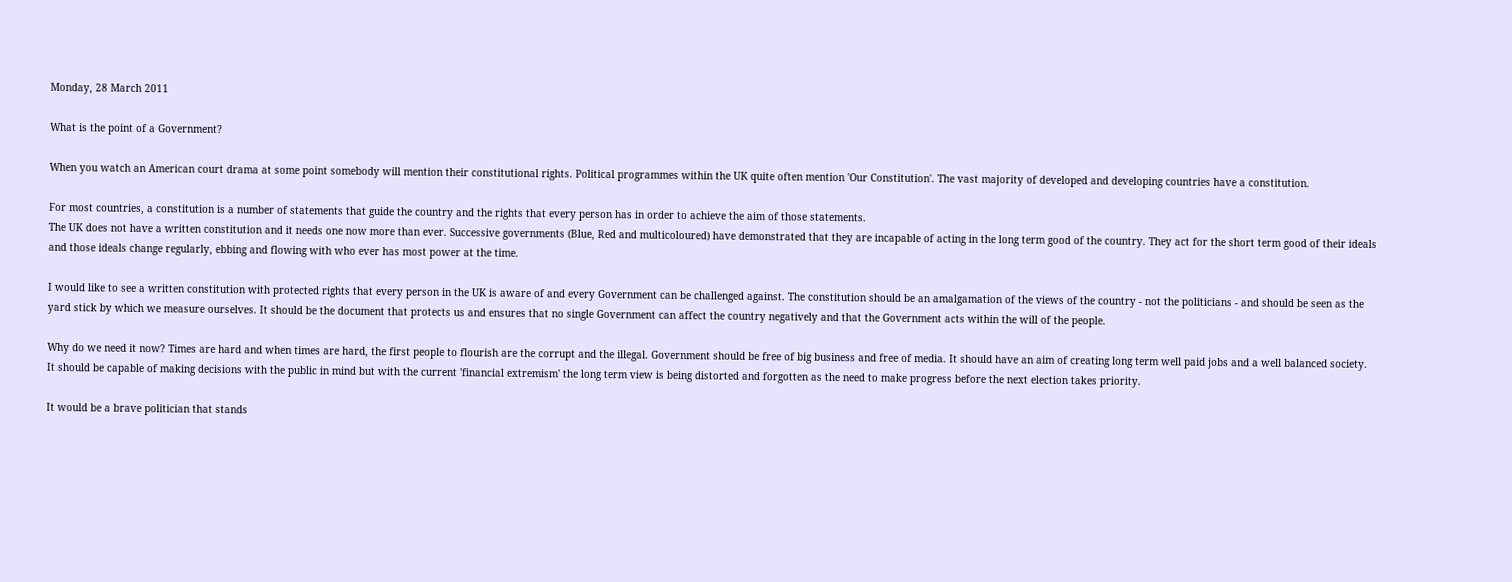Monday, 28 March 2011

What is the point of a Government?

When you watch an American court drama at some point somebody will mention their constitutional rights. Political programmes within the UK quite often mention 'Our Constitution'. The vast majority of developed and developing countries have a constitution.

For most countries, a constitution is a number of statements that guide the country and the rights that every person has in order to achieve the aim of those statements.
The UK does not have a written constitution and it needs one now more than ever. Successive governments (Blue, Red and multicoloured) have demonstrated that they are incapable of acting in the long term good of the country. They act for the short term good of their ideals and those ideals change regularly, ebbing and flowing with who ever has most power at the time.

I would like to see a written constitution with protected rights that every person in the UK is aware of and every Government can be challenged against. The constitution should be an amalgamation of the views of the country - not the politicians - and should be seen as the yard stick by which we measure ourselves. It should be the document that protects us and ensures that no single Government can affect the country negatively and that the Government acts within the will of the people.

Why do we need it now? Times are hard and when times are hard, the first people to flourish are the corrupt and the illegal. Government should be free of big business and free of media. It should have an aim of creating long term well paid jobs and a well balanced society. It should be capable of making decisions with the public in mind but with the current 'financial extremism' the long term view is being distorted and forgotten as the need to make progress before the next election takes priority.

It would be a brave politician that stands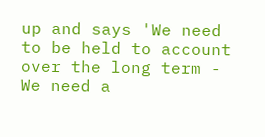up and says 'We need to be held to account over the long term - We need a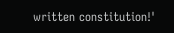written constitution!'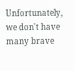Unfortunately, we don't have many brave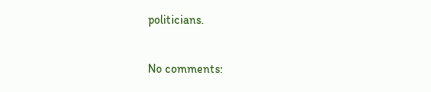politicians.

No comments: